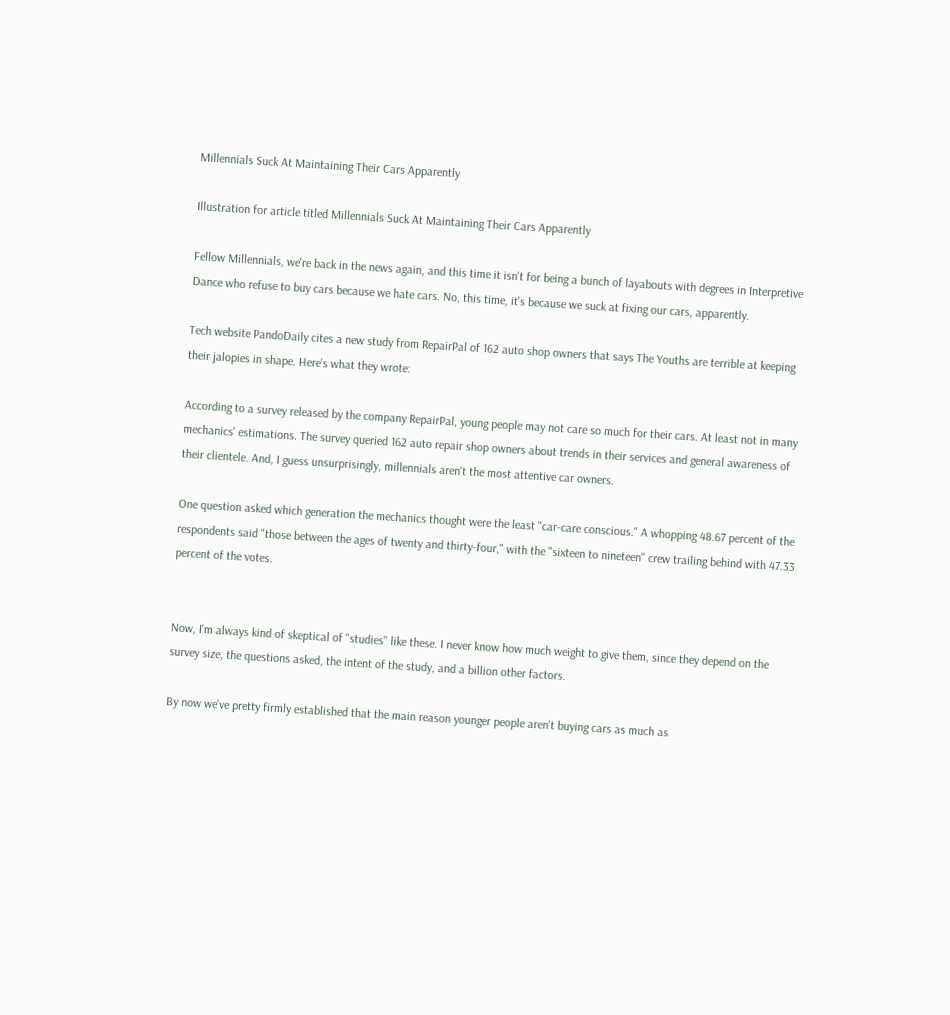Millennials Suck At Maintaining Their Cars Apparently

Illustration for article titled Millennials Suck At Maintaining Their Cars Apparently

Fellow Millennials, we're back in the news again, and this time it isn't for being a bunch of layabouts with degrees in Interpretive Dance who refuse to buy cars because we hate cars. No, this time, it's because we suck at fixing our cars, apparently.

Tech website PandoDaily cites a new study from RepairPal of 162 auto shop owners that says The Youths are terrible at keeping their jalopies in shape. Here's what they wrote:

According to a survey released by the company RepairPal, young people may not care so much for their cars. At least not in many mechanics' estimations. The survey queried 162 auto repair shop owners about trends in their services and general awareness of their clientele. And, I guess unsurprisingly, millennials aren't the most attentive car owners.

One question asked which generation the mechanics thought were the least "car-care conscious." A whopping 48.67 percent of the respondents said "those between the ages of twenty and thirty-four," with the "sixteen to nineteen" crew trailing behind with 47.33 percent of the votes.


Now, I'm always kind of skeptical of "studies" like these. I never know how much weight to give them, since they depend on the survey size, the questions asked, the intent of the study, and a billion other factors.

By now we've pretty firmly established that the main reason younger people aren't buying cars as much as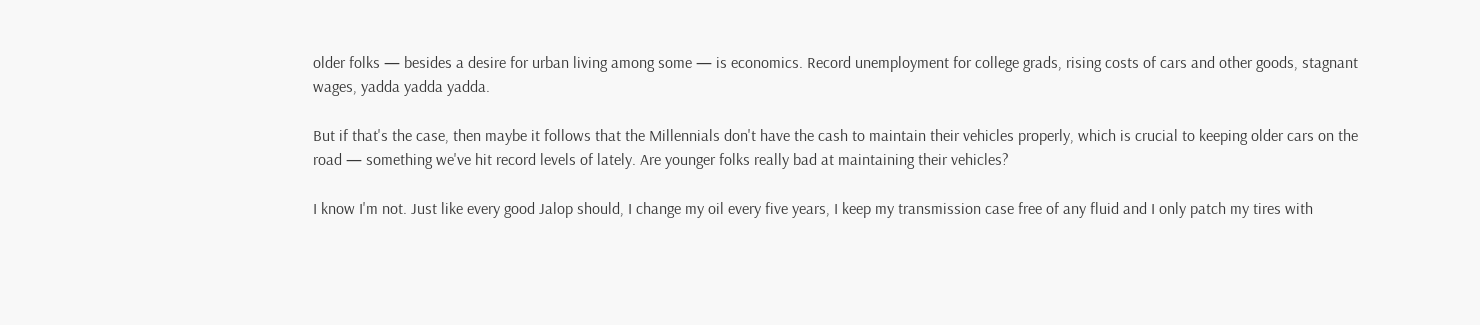older folks — besides a desire for urban living among some — is economics. Record unemployment for college grads, rising costs of cars and other goods, stagnant wages, yadda yadda yadda.

But if that's the case, then maybe it follows that the Millennials don't have the cash to maintain their vehicles properly, which is crucial to keeping older cars on the road — something we've hit record levels of lately. Are younger folks really bad at maintaining their vehicles?

I know I'm not. Just like every good Jalop should, I change my oil every five years, I keep my transmission case free of any fluid and I only patch my tires with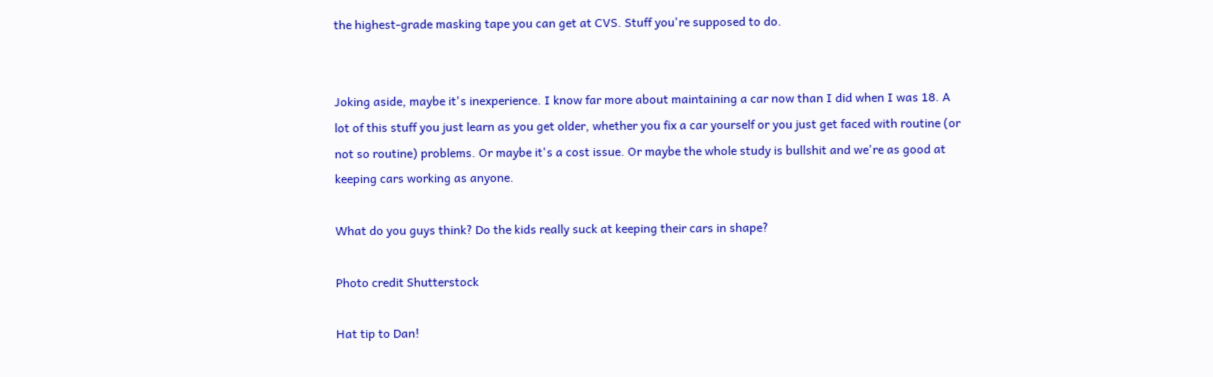the highest-grade masking tape you can get at CVS. Stuff you're supposed to do.


Joking aside, maybe it's inexperience. I know far more about maintaining a car now than I did when I was 18. A lot of this stuff you just learn as you get older, whether you fix a car yourself or you just get faced with routine (or not so routine) problems. Or maybe it's a cost issue. Or maybe the whole study is bullshit and we're as good at keeping cars working as anyone.

What do you guys think? Do the kids really suck at keeping their cars in shape?

Photo credit Shutterstock

Hat tip to Dan!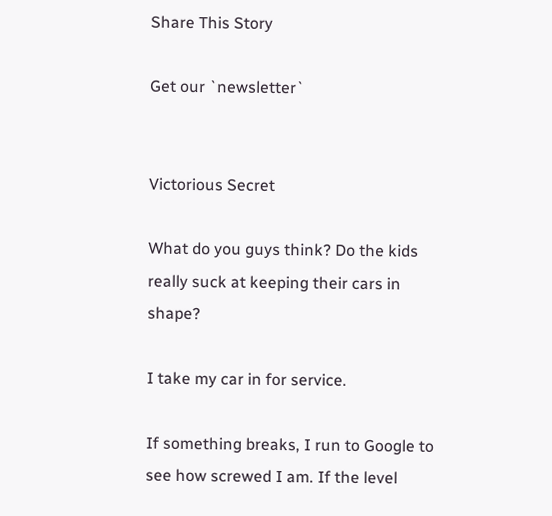Share This Story

Get our `newsletter`


Victorious Secret

What do you guys think? Do the kids really suck at keeping their cars in shape?

I take my car in for service.

If something breaks, I run to Google to see how screwed I am. If the level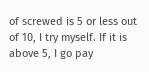of screwed is 5 or less out of 10, I try myself. If it is above 5, I go pay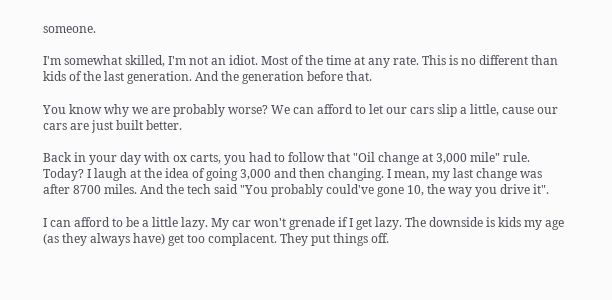someone.

I'm somewhat skilled, I'm not an idiot. Most of the time at any rate. This is no different than kids of the last generation. And the generation before that.

You know why we are probably worse? We can afford to let our cars slip a little, cause our cars are just built better.

Back in your day with ox carts, you had to follow that "Oil change at 3,000 mile" rule. Today? I laugh at the idea of going 3,000 and then changing. I mean, my last change was after 8700 miles. And the tech said "You probably could've gone 10, the way you drive it".

I can afford to be a little lazy. My car won't grenade if I get lazy. The downside is kids my age (as they always have) get too complacent. They put things off.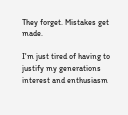They forget. Mistakes get made.

I'm just tired of having to justify my generations interest and enthusiasm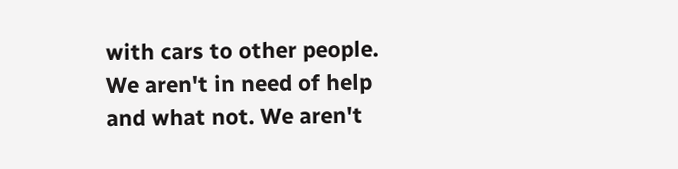with cars to other people. We aren't in need of help and what not. We aren't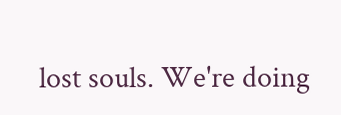lost souls. We're doing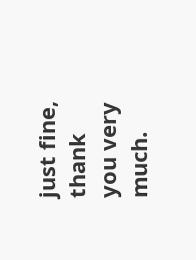just fine, thank you very much.